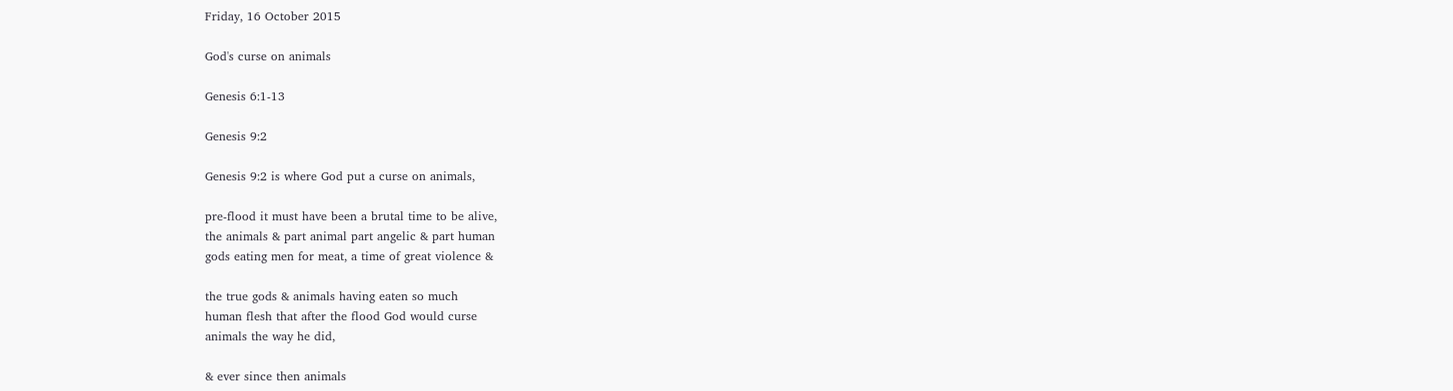Friday, 16 October 2015

God's curse on animals

Genesis 6:1-13

Genesis 9:2

Genesis 9:2 is where God put a curse on animals,

pre-flood it must have been a brutal time to be alive,
the animals & part animal part angelic & part human
gods eating men for meat, a time of great violence &

the true gods & animals having eaten so much
human flesh that after the flood God would curse
animals the way he did,

& ever since then animals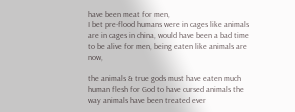have been meat for men,
I bet pre-flood humans were in cages like animals
are in cages in china, would have been a bad time
to be alive for men, being eaten like animals are now,

the animals & true gods must have eaten much
human flesh for God to have cursed animals the
way animals have been treated ever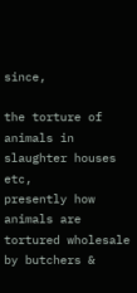since,

the torture of animals in slaughter houses etc,
presently how animals are tortured wholesale
by butchers &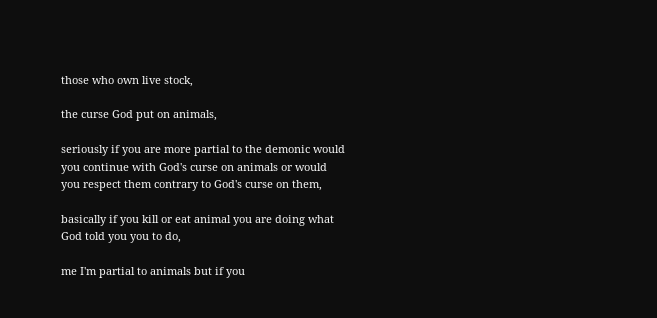those who own live stock,

the curse God put on animals,

seriously if you are more partial to the demonic would
you continue with God's curse on animals or would
you respect them contrary to God's curse on them,

basically if you kill or eat animal you are doing what
God told you you to do,

me I'm partial to animals but if you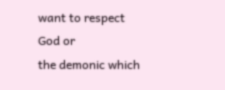want to respect God or
the demonic which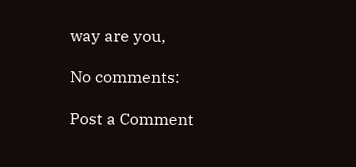way are you,

No comments:

Post a Comment